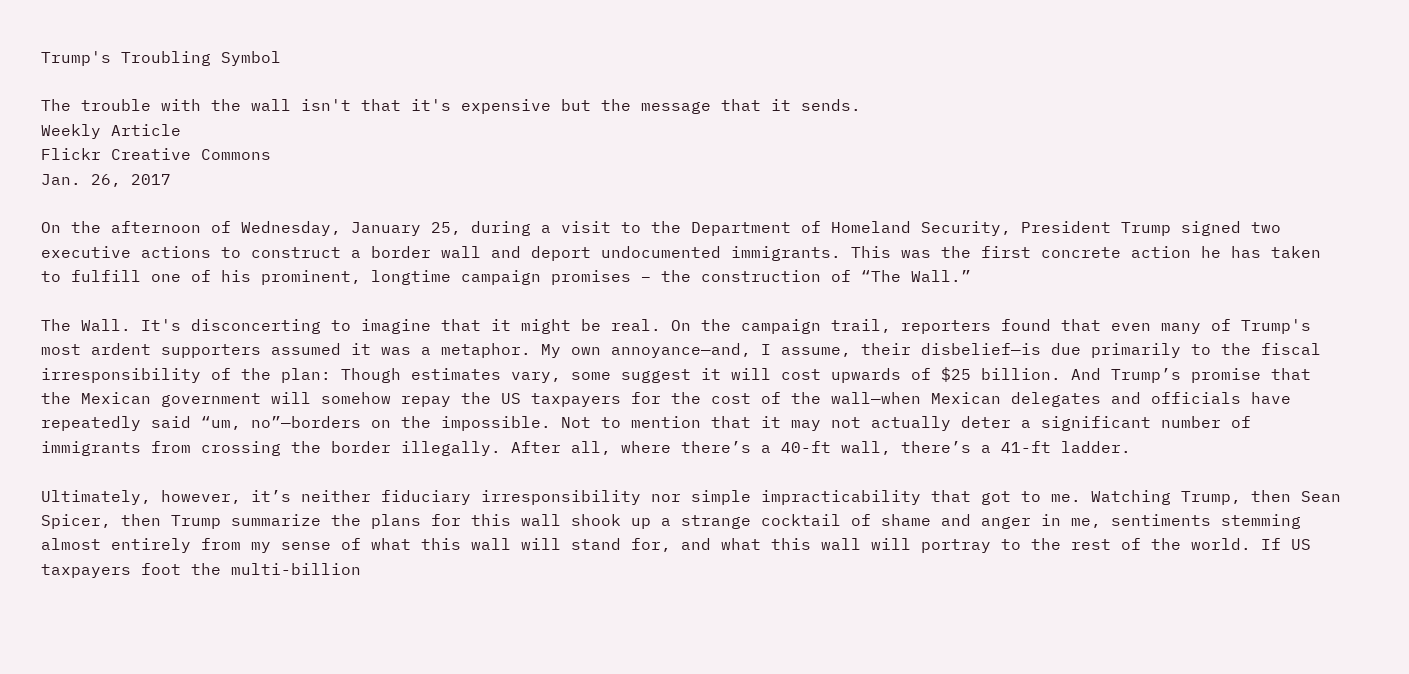Trump's Troubling Symbol

The trouble with the wall isn't that it's expensive but the message that it sends.
Weekly Article
Flickr Creative Commons
Jan. 26, 2017

On the afternoon of Wednesday, January 25, during a visit to the Department of Homeland Security, President Trump signed two executive actions to construct a border wall and deport undocumented immigrants. This was the first concrete action he has taken to fulfill one of his prominent, longtime campaign promises – the construction of “The Wall.”

The Wall. It's disconcerting to imagine that it might be real. On the campaign trail, reporters found that even many of Trump's most ardent supporters assumed it was a metaphor. My own annoyance—and, I assume, their disbelief—is due primarily to the fiscal irresponsibility of the plan: Though estimates vary, some suggest it will cost upwards of $25 billion. And Trump’s promise that the Mexican government will somehow repay the US taxpayers for the cost of the wall—when Mexican delegates and officials have repeatedly said “um, no”—borders on the impossible. Not to mention that it may not actually deter a significant number of immigrants from crossing the border illegally. After all, where there’s a 40-ft wall, there’s a 41-ft ladder.

Ultimately, however, it’s neither fiduciary irresponsibility nor simple impracticability that got to me. Watching Trump, then Sean Spicer, then Trump summarize the plans for this wall shook up a strange cocktail of shame and anger in me, sentiments stemming almost entirely from my sense of what this wall will stand for, and what this wall will portray to the rest of the world. If US taxpayers foot the multi-billion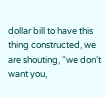dollar bill to have this thing constructed, we are shouting, “we don’t want you,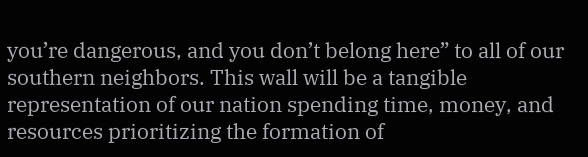you’re dangerous, and you don’t belong here” to all of our southern neighbors. This wall will be a tangible representation of our nation spending time, money, and resources prioritizing the formation of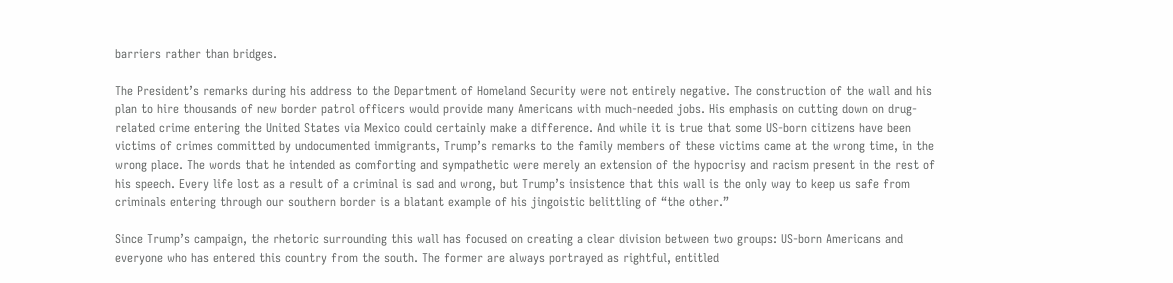barriers rather than bridges.

The President’s remarks during his address to the Department of Homeland Security were not entirely negative. The construction of the wall and his plan to hire thousands of new border patrol officers would provide many Americans with much-needed jobs. His emphasis on cutting down on drug-related crime entering the United States via Mexico could certainly make a difference. And while it is true that some US-born citizens have been victims of crimes committed by undocumented immigrants, Trump’s remarks to the family members of these victims came at the wrong time, in the wrong place. The words that he intended as comforting and sympathetic were merely an extension of the hypocrisy and racism present in the rest of his speech. Every life lost as a result of a criminal is sad and wrong, but Trump’s insistence that this wall is the only way to keep us safe from criminals entering through our southern border is a blatant example of his jingoistic belittling of “the other.”

Since Trump’s campaign, the rhetoric surrounding this wall has focused on creating a clear division between two groups: US-born Americans and everyone who has entered this country from the south. The former are always portrayed as rightful, entitled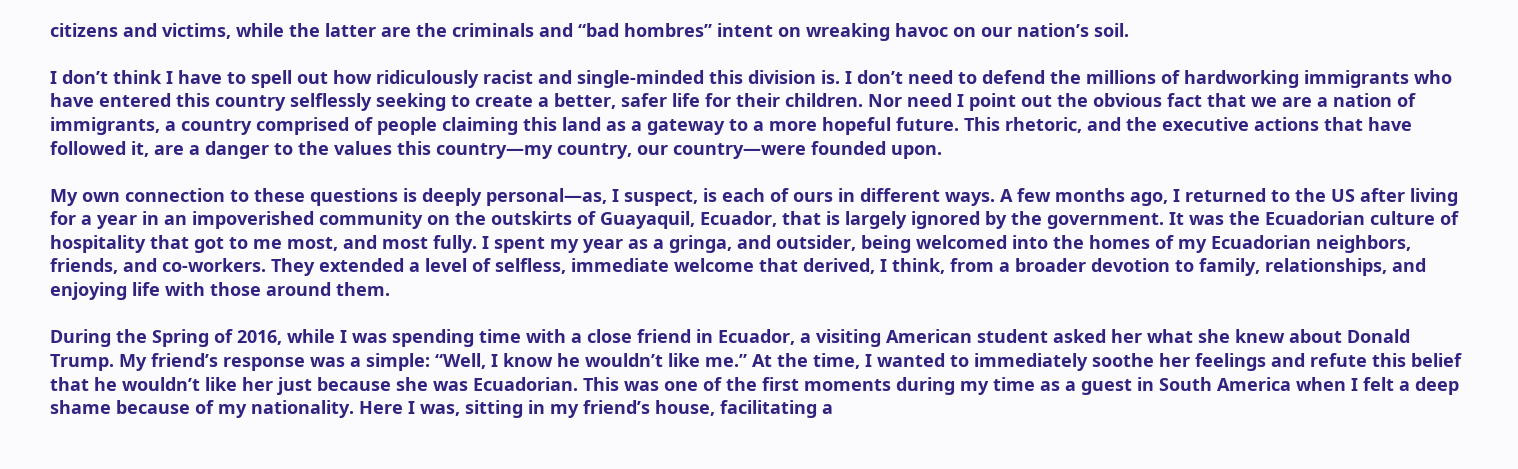citizens and victims, while the latter are the criminals and “bad hombres” intent on wreaking havoc on our nation’s soil.

I don’t think I have to spell out how ridiculously racist and single-minded this division is. I don’t need to defend the millions of hardworking immigrants who have entered this country selflessly seeking to create a better, safer life for their children. Nor need I point out the obvious fact that we are a nation of immigrants, a country comprised of people claiming this land as a gateway to a more hopeful future. This rhetoric, and the executive actions that have followed it, are a danger to the values this country—my country, our country—were founded upon.

My own connection to these questions is deeply personal—as, I suspect, is each of ours in different ways. A few months ago, I returned to the US after living for a year in an impoverished community on the outskirts of Guayaquil, Ecuador, that is largely ignored by the government. It was the Ecuadorian culture of hospitality that got to me most, and most fully. I spent my year as a gringa, and outsider, being welcomed into the homes of my Ecuadorian neighbors, friends, and co-workers. They extended a level of selfless, immediate welcome that derived, I think, from a broader devotion to family, relationships, and enjoying life with those around them.

During the Spring of 2016, while I was spending time with a close friend in Ecuador, a visiting American student asked her what she knew about Donald Trump. My friend’s response was a simple: “Well, I know he wouldn’t like me.” At the time, I wanted to immediately soothe her feelings and refute this belief that he wouldn’t like her just because she was Ecuadorian. This was one of the first moments during my time as a guest in South America when I felt a deep shame because of my nationality. Here I was, sitting in my friend’s house, facilitating a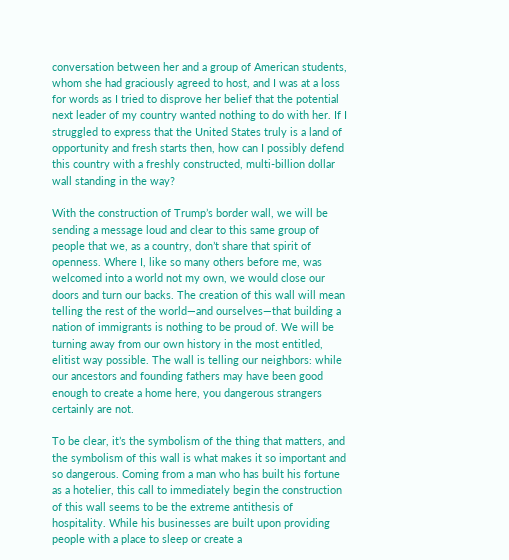conversation between her and a group of American students, whom she had graciously agreed to host, and I was at a loss for words as I tried to disprove her belief that the potential next leader of my country wanted nothing to do with her. If I struggled to express that the United States truly is a land of opportunity and fresh starts then, how can I possibly defend this country with a freshly constructed, multi-billion dollar wall standing in the way?

With the construction of Trump’s border wall, we will be sending a message loud and clear to this same group of people that we, as a country, don’t share that spirit of openness. Where I, like so many others before me, was welcomed into a world not my own, we would close our doors and turn our backs. The creation of this wall will mean telling the rest of the world—and ourselves—that building a nation of immigrants is nothing to be proud of. We will be turning away from our own history in the most entitled, elitist way possible. The wall is telling our neighbors: while our ancestors and founding fathers may have been good enough to create a home here, you dangerous strangers certainly are not.

To be clear, it’s the symbolism of the thing that matters, and the symbolism of this wall is what makes it so important and so dangerous. Coming from a man who has built his fortune as a hotelier, this call to immediately begin the construction of this wall seems to be the extreme antithesis of hospitality. While his businesses are built upon providing people with a place to sleep or create a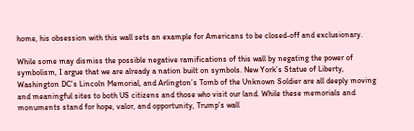home, his obsession with this wall sets an example for Americans to be closed-off and exclusionary.

While some may dismiss the possible negative ramifications of this wall by negating the power of symbolism, I argue that we are already a nation built on symbols. New York’s Statue of Liberty, Washington DC’s Lincoln Memorial, and Arlington’s Tomb of the Unknown Soldier are all deeply moving and meaningful sites to both US citizens and those who visit our land. While these memorials and monuments stand for hope, valor, and opportunity, Trump’s wall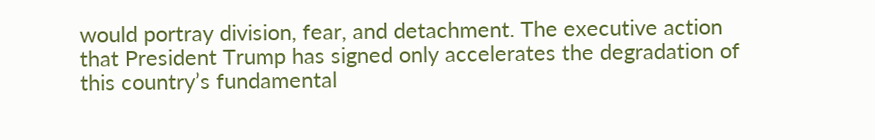would portray division, fear, and detachment. The executive action that President Trump has signed only accelerates the degradation of this country’s fundamental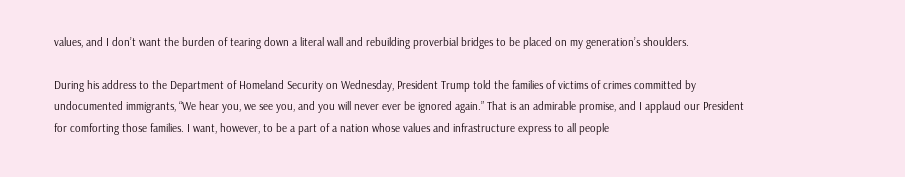values, and I don’t want the burden of tearing down a literal wall and rebuilding proverbial bridges to be placed on my generation’s shoulders.

During his address to the Department of Homeland Security on Wednesday, President Trump told the families of victims of crimes committed by undocumented immigrants, “We hear you, we see you, and you will never ever be ignored again.” That is an admirable promise, and I applaud our President for comforting those families. I want, however, to be a part of a nation whose values and infrastructure express to all people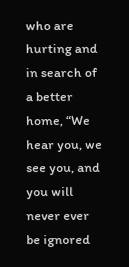who are hurting and in search of a better home, “We hear you, we see you, and you will never ever be ignored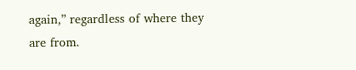again,” regardless of where they are from.